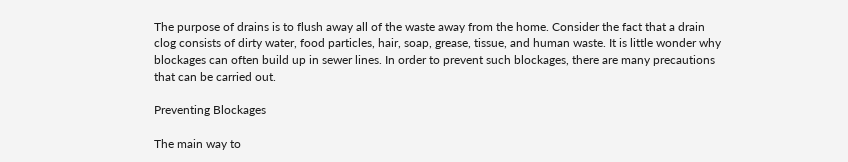The purpose of drains is to flush away all of the waste away from the home. Consider the fact that a drain clog consists of dirty water, food particles, hair, soap, grease, tissue, and human waste. It is little wonder why blockages can often build up in sewer lines. In order to prevent such blockages, there are many precautions that can be carried out.

Preventing Blockages

The main way to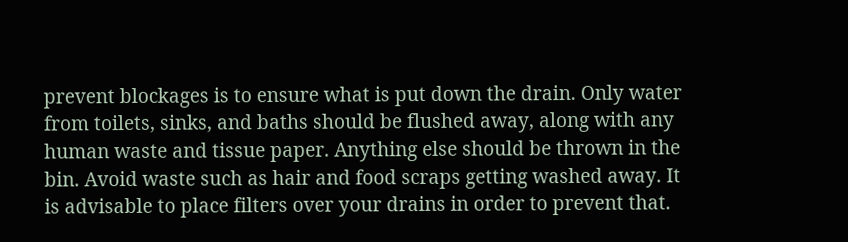prevent blockages is to ensure what is put down the drain. Only water from toilets, sinks, and baths should be flushed away, along with any human waste and tissue paper. Anything else should be thrown in the bin. Avoid waste such as hair and food scraps getting washed away. It is advisable to place filters over your drains in order to prevent that.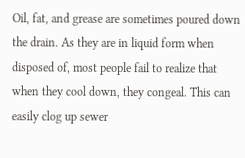Oil, fat, and grease are sometimes poured down the drain. As they are in liquid form when disposed of, most people fail to realize that when they cool down, they congeal. This can easily clog up sewer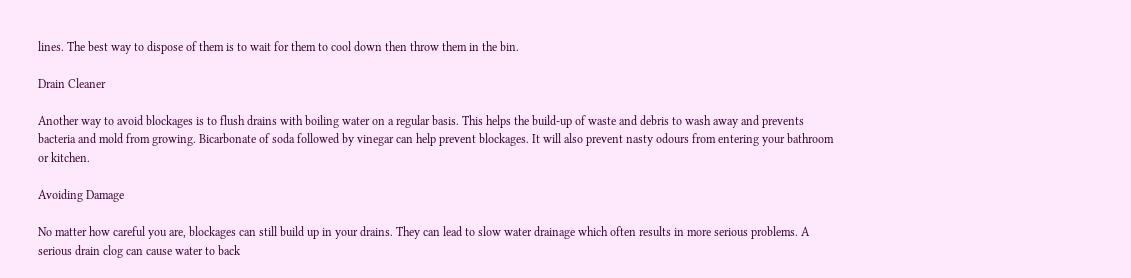lines. The best way to dispose of them is to wait for them to cool down then throw them in the bin.

Drain Cleaner

Another way to avoid blockages is to flush drains with boiling water on a regular basis. This helps the build-up of waste and debris to wash away and prevents bacteria and mold from growing. Bicarbonate of soda followed by vinegar can help prevent blockages. It will also prevent nasty odours from entering your bathroom or kitchen.

Avoiding Damage

No matter how careful you are, blockages can still build up in your drains. They can lead to slow water drainage which often results in more serious problems. A serious drain clog can cause water to back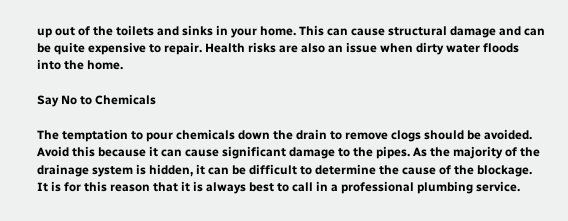up out of the toilets and sinks in your home. This can cause structural damage and can be quite expensive to repair. Health risks are also an issue when dirty water floods into the home.

Say No to Chemicals

The temptation to pour chemicals down the drain to remove clogs should be avoided. Avoid this because it can cause significant damage to the pipes. As the majority of the drainage system is hidden, it can be difficult to determine the cause of the blockage. It is for this reason that it is always best to call in a professional plumbing service.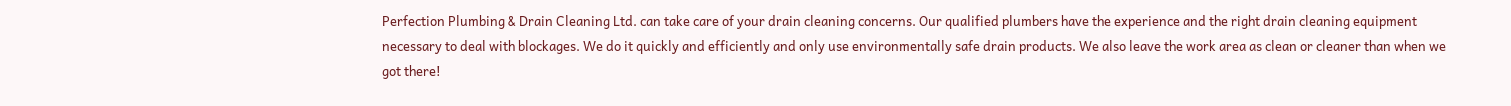Perfection Plumbing & Drain Cleaning Ltd. can take care of your drain cleaning concerns. Our qualified plumbers have the experience and the right drain cleaning equipment necessary to deal with blockages. We do it quickly and efficiently and only use environmentally safe drain products. We also leave the work area as clean or cleaner than when we got there!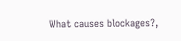What causes blockages?,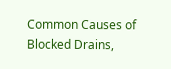Common Causes of Blocked Drains,